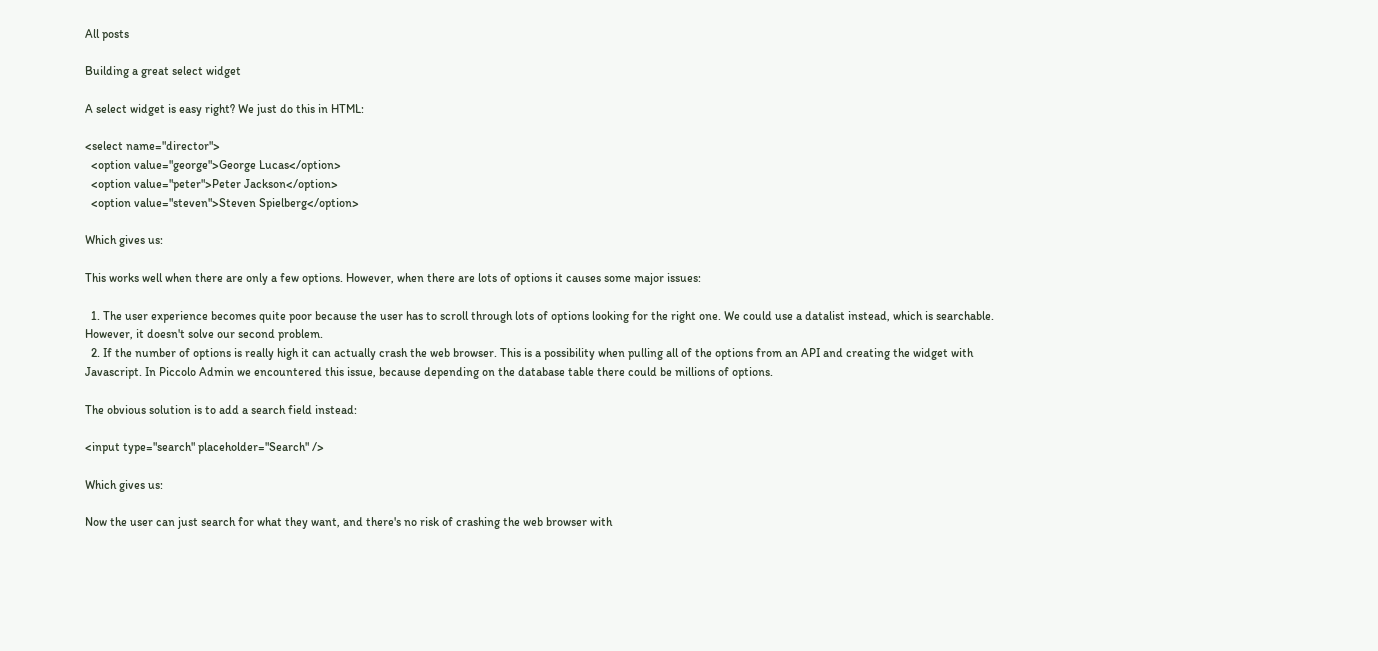All posts

Building a great select widget

A select widget is easy right? We just do this in HTML:

<select name="director">
  <option value="george">George Lucas</option>
  <option value="peter">Peter Jackson</option>
  <option value="steven">Steven Spielberg</option>

Which gives us:

This works well when there are only a few options. However, when there are lots of options it causes some major issues:

  1. The user experience becomes quite poor because the user has to scroll through lots of options looking for the right one. We could use a datalist instead, which is searchable. However, it doesn't solve our second problem.
  2. If the number of options is really high it can actually crash the web browser. This is a possibility when pulling all of the options from an API and creating the widget with Javascript. In Piccolo Admin we encountered this issue, because depending on the database table there could be millions of options.

The obvious solution is to add a search field instead:

<input type="search" placeholder="Search" />

Which gives us:

Now the user can just search for what they want, and there's no risk of crashing the web browser with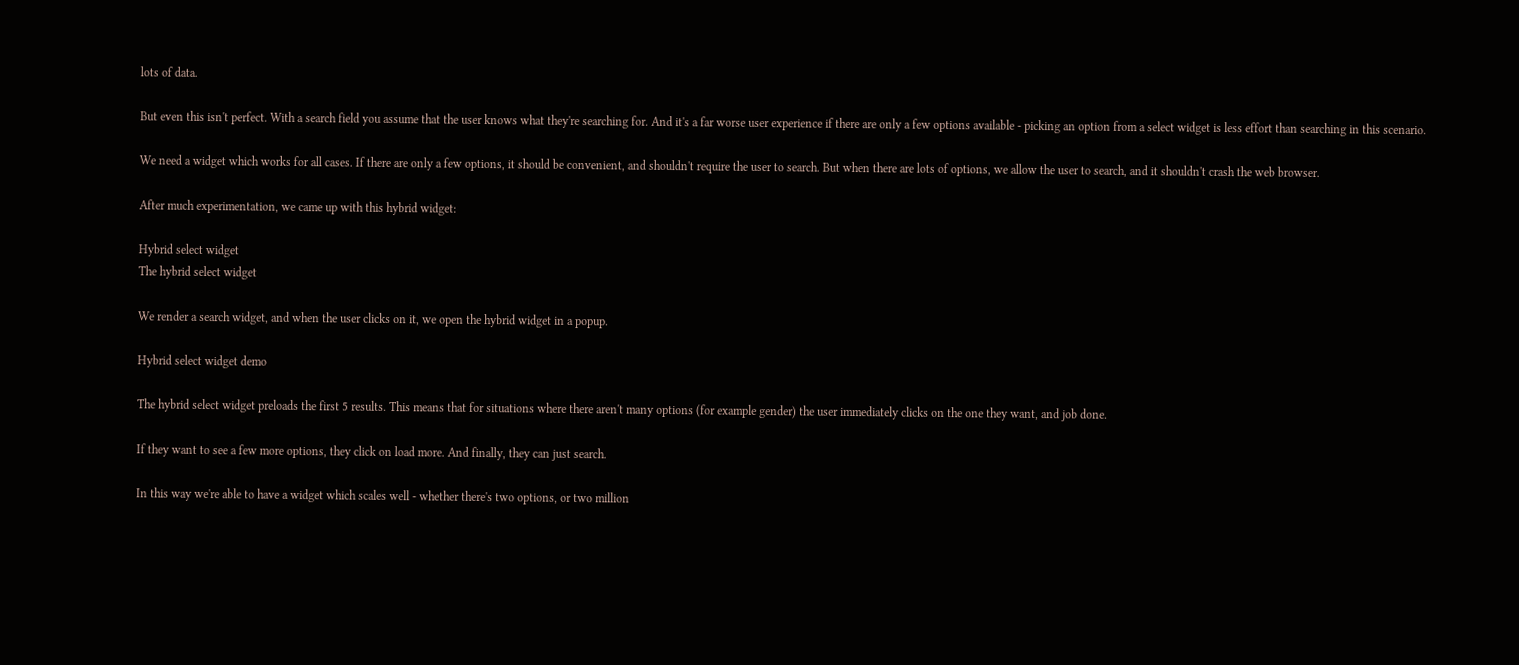lots of data.

But even this isn't perfect. With a search field you assume that the user knows what they're searching for. And it's a far worse user experience if there are only a few options available - picking an option from a select widget is less effort than searching in this scenario.

We need a widget which works for all cases. If there are only a few options, it should be convenient, and shouldn't require the user to search. But when there are lots of options, we allow the user to search, and it shouldn't crash the web browser.

After much experimentation, we came up with this hybrid widget:

Hybrid select widget
The hybrid select widget

We render a search widget, and when the user clicks on it, we open the hybrid widget in a popup.

Hybrid select widget demo

The hybrid select widget preloads the first 5 results. This means that for situations where there aren't many options (for example gender) the user immediately clicks on the one they want, and job done.

If they want to see a few more options, they click on load more. And finally, they can just search.

In this way we're able to have a widget which scales well - whether there's two options, or two million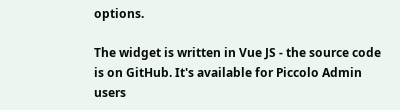options.

The widget is written in Vue JS - the source code is on GitHub. It's available for Piccolo Admin users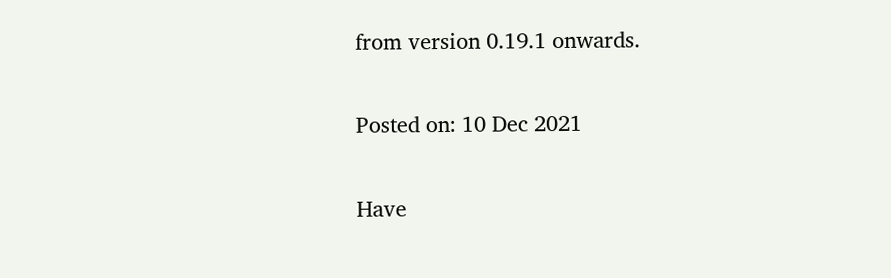from version 0.19.1 onwards.

Posted on: 10 Dec 2021

Have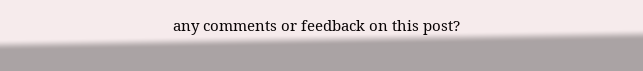any comments or feedback on this post?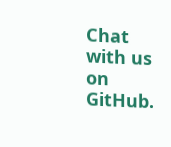Chat with us on GitHub.